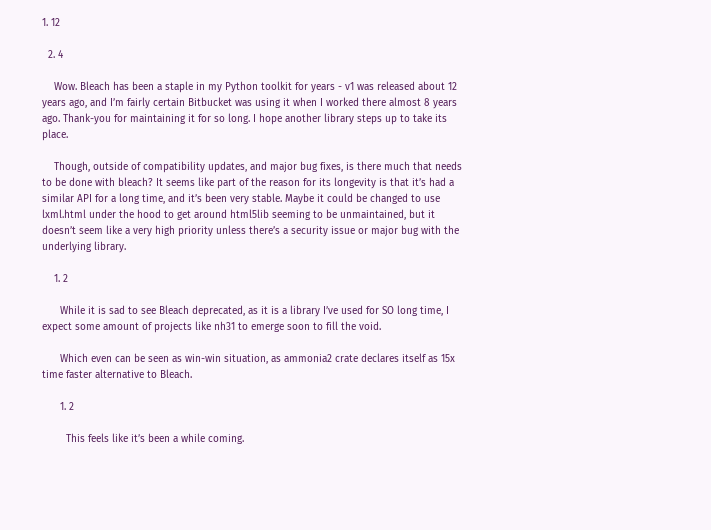1. 12

  2. 4

    Wow. Bleach has been a staple in my Python toolkit for years - v1 was released about 12 years ago, and I’m fairly certain Bitbucket was using it when I worked there almost 8 years ago. Thank-you for maintaining it for so long. I hope another library steps up to take its place.

    Though, outside of compatibility updates, and major bug fixes, is there much that needs to be done with bleach? It seems like part of the reason for its longevity is that it’s had a similar API for a long time, and it’s been very stable. Maybe it could be changed to use lxml.html under the hood to get around html5lib seeming to be unmaintained, but it doesn’t seem like a very high priority unless there’s a security issue or major bug with the underlying library.

    1. 2

      While it is sad to see Bleach deprecated, as it is a library I’ve used for SO long time, I expect some amount of projects like nh31 to emerge soon to fill the void.

      Which even can be seen as win-win situation, as ammonia2 crate declares itself as 15x time faster alternative to Bleach.

      1. 2

        This feels like it’s been a while coming.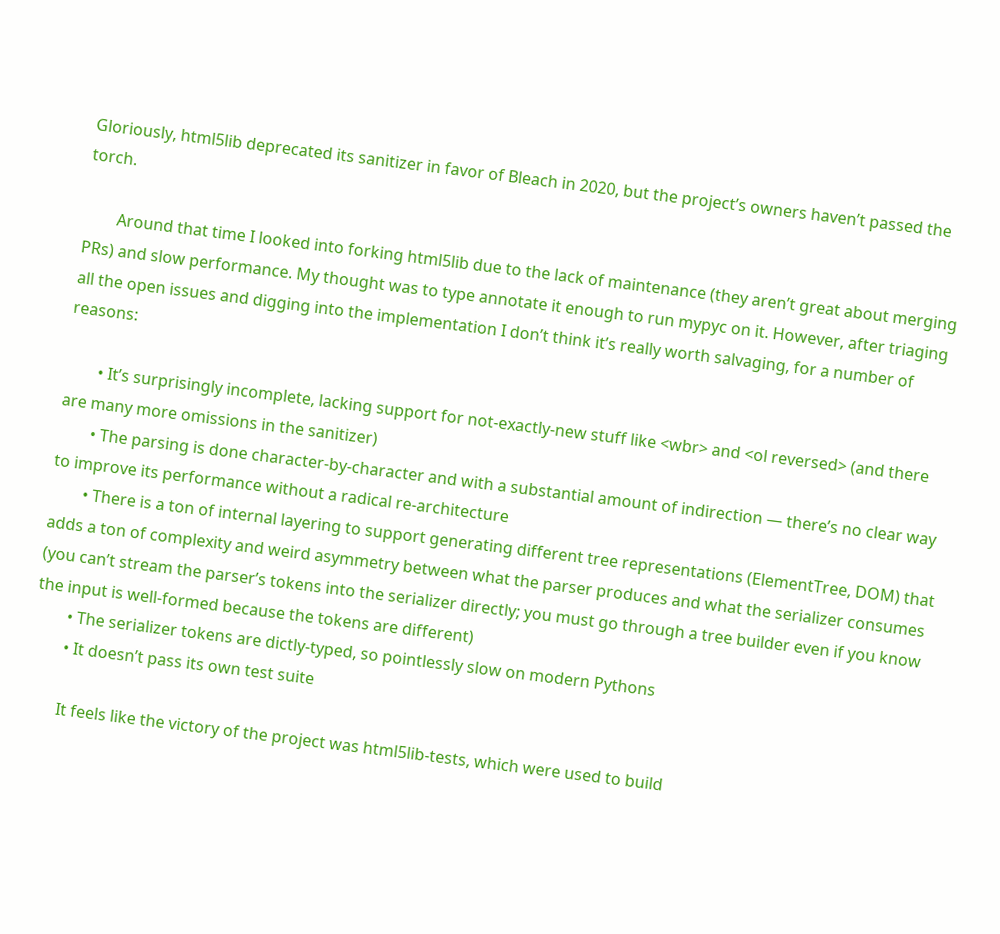Gloriously, html5lib deprecated its sanitizer in favor of Bleach in 2020, but the project’s owners haven’t passed the torch.

        Around that time I looked into forking html5lib due to the lack of maintenance (they aren’t great about merging PRs) and slow performance. My thought was to type annotate it enough to run mypyc on it. However, after triaging all the open issues and digging into the implementation I don’t think it’s really worth salvaging, for a number of reasons:

        • It’s surprisingly incomplete, lacking support for not-exactly-new stuff like <wbr> and <ol reversed> (and there are many more omissions in the sanitizer)
        • The parsing is done character-by-character and with a substantial amount of indirection — there’s no clear way to improve its performance without a radical re-architecture
        • There is a ton of internal layering to support generating different tree representations (ElementTree, DOM) that adds a ton of complexity and weird asymmetry between what the parser produces and what the serializer consumes (you can’t stream the parser’s tokens into the serializer directly; you must go through a tree builder even if you know the input is well-formed because the tokens are different)
        • The serializer tokens are dictly-typed, so pointlessly slow on modern Pythons
        • It doesn’t pass its own test suite

        It feels like the victory of the project was html5lib-tests, which were used to build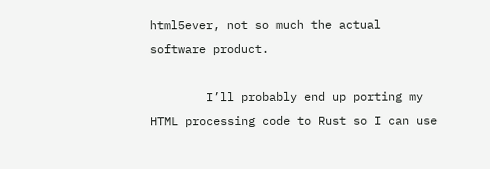html5ever, not so much the actual software product.

        I’ll probably end up porting my HTML processing code to Rust so I can use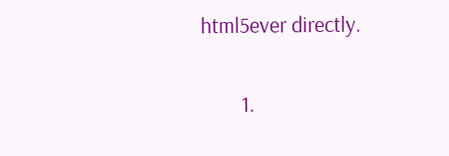html5ever directly.

        1.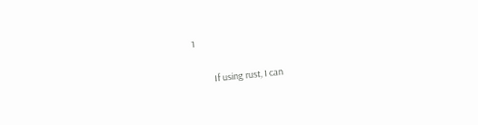1

          If using rust, I can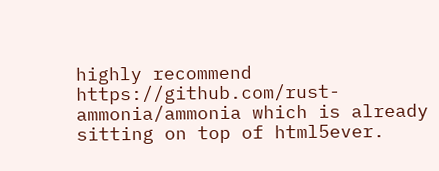highly recommend https://github.com/rust-ammonia/ammonia which is already sitting on top of html5ever.